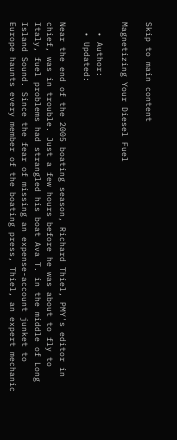Skip to main content

Magnetizing Your Diesel Fuel

  • Author:
  • Updated:

Near the end of the 2005 boating season, Richard Thiel, PMY's editor in chief, was in trouble. Just a few hours before he was about to fly to Italy, fuel problems had strangled his boat Ava T. in the middle of Long Island Sound. Since the fear of missing an expense-account junket to Europe haunts every member of the boating press, Thiel, an expert mechanic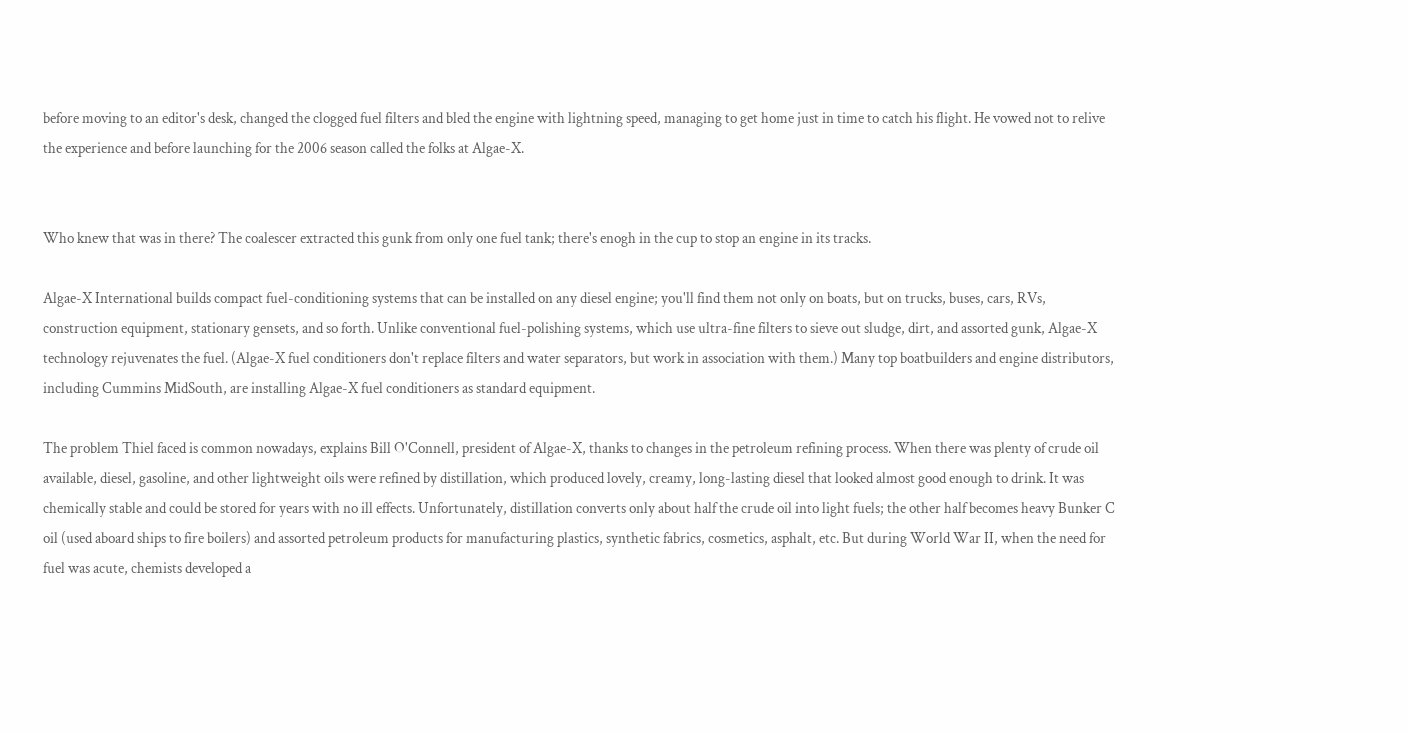before moving to an editor's desk, changed the clogged fuel filters and bled the engine with lightning speed, managing to get home just in time to catch his flight. He vowed not to relive the experience and before launching for the 2006 season called the folks at Algae-X.


Who knew that was in there? The coalescer extracted this gunk from only one fuel tank; there's enogh in the cup to stop an engine in its tracks.

Algae-X International builds compact fuel-conditioning systems that can be installed on any diesel engine; you'll find them not only on boats, but on trucks, buses, cars, RVs, construction equipment, stationary gensets, and so forth. Unlike conventional fuel-polishing systems, which use ultra-fine filters to sieve out sludge, dirt, and assorted gunk, Algae-X technology rejuvenates the fuel. (Algae-X fuel conditioners don't replace filters and water separators, but work in association with them.) Many top boatbuilders and engine distributors, including Cummins MidSouth, are installing Algae-X fuel conditioners as standard equipment.

The problem Thiel faced is common nowadays, explains Bill O'Connell, president of Algae-X, thanks to changes in the petroleum refining process. When there was plenty of crude oil available, diesel, gasoline, and other lightweight oils were refined by distillation, which produced lovely, creamy, long-lasting diesel that looked almost good enough to drink. It was chemically stable and could be stored for years with no ill effects. Unfortunately, distillation converts only about half the crude oil into light fuels; the other half becomes heavy Bunker C oil (used aboard ships to fire boilers) and assorted petroleum products for manufacturing plastics, synthetic fabrics, cosmetics, asphalt, etc. But during World War II, when the need for fuel was acute, chemists developed a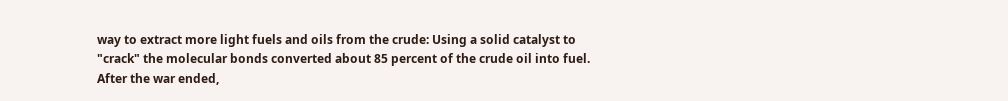way to extract more light fuels and oils from the crude: Using a solid catalyst to "crack" the molecular bonds converted about 85 percent of the crude oil into fuel. After the war ended,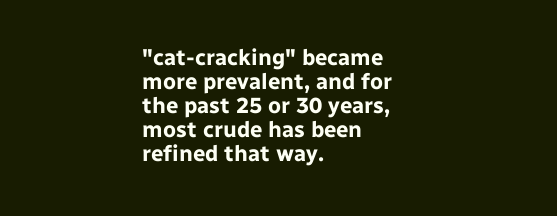"cat-cracking" became more prevalent, and for the past 25 or 30 years, most crude has been refined that way.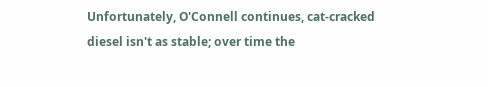Unfortunately, O'Connell continues, cat-cracked diesel isn't as stable; over time the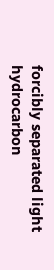forcibly separated light hydrocarbon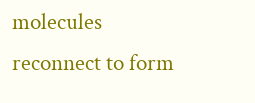molecules reconnect to form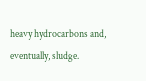heavy hydrocarbons and, eventually, sludge.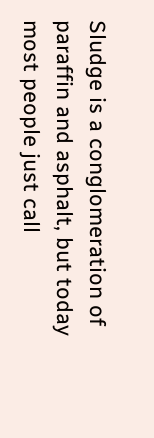Sludge is a conglomeration of paraffin and asphalt, but today most people just call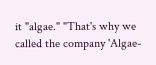it "algae." "That's why we called the company 'Algae-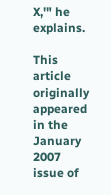X,'" he explains.

This article originally appeared in the January 2007 issue of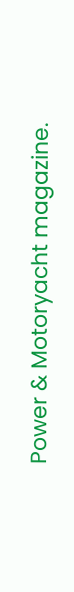Power & Motoryacht magazine.